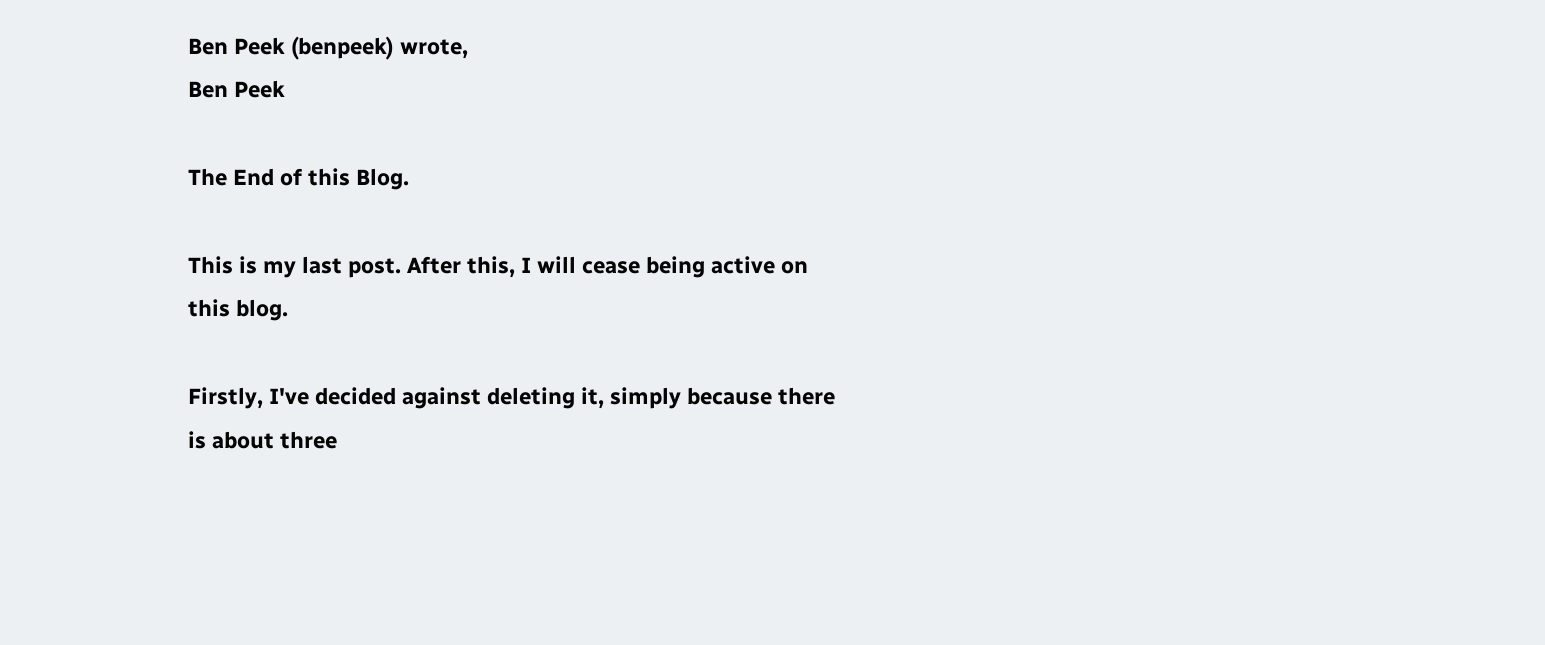Ben Peek (benpeek) wrote,
Ben Peek

The End of this Blog.

This is my last post. After this, I will cease being active on this blog.

Firstly, I've decided against deleting it, simply because there is about three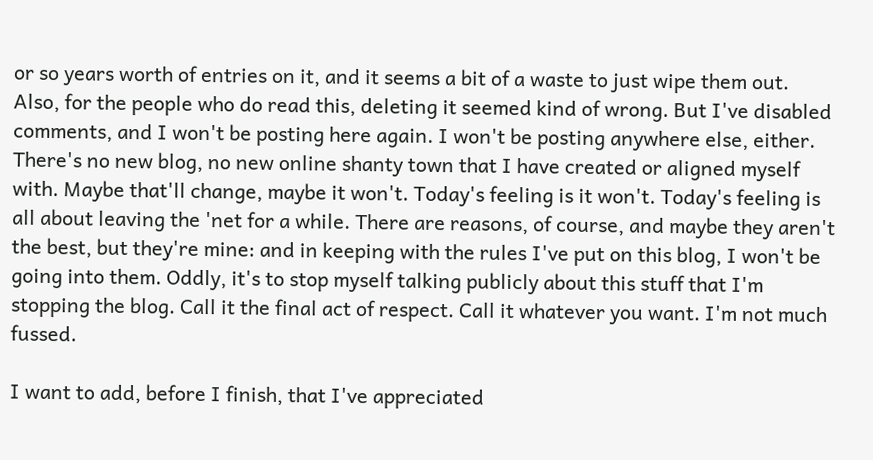or so years worth of entries on it, and it seems a bit of a waste to just wipe them out. Also, for the people who do read this, deleting it seemed kind of wrong. But I've disabled comments, and I won't be posting here again. I won't be posting anywhere else, either. There's no new blog, no new online shanty town that I have created or aligned myself with. Maybe that'll change, maybe it won't. Today's feeling is it won't. Today's feeling is all about leaving the 'net for a while. There are reasons, of course, and maybe they aren't the best, but they're mine: and in keeping with the rules I've put on this blog, I won't be going into them. Oddly, it's to stop myself talking publicly about this stuff that I'm stopping the blog. Call it the final act of respect. Call it whatever you want. I'm not much fussed.

I want to add, before I finish, that I've appreciated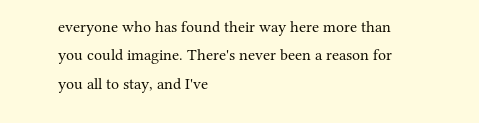everyone who has found their way here more than you could imagine. There's never been a reason for you all to stay, and I've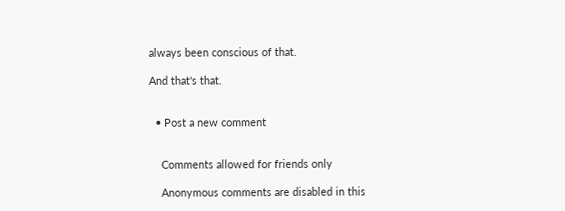always been conscious of that.

And that's that.


  • Post a new comment


    Comments allowed for friends only

    Anonymous comments are disabled in this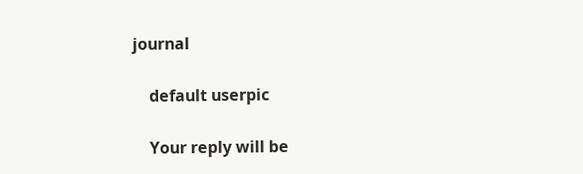journal

    default userpic

    Your reply will be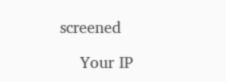screened

    Your IP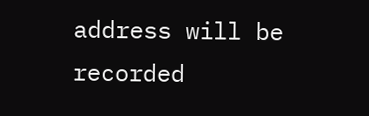address will be recorded